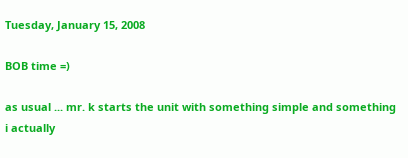Tuesday, January 15, 2008

BOB time =)

as usual ... mr. k starts the unit with something simple and something i actually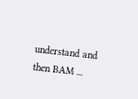understand and then BAM ...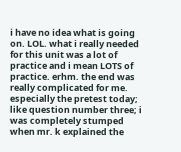i have no idea what is going on. LOL. what i really needed for this unit was a lot of practice and i mean LOTS of practice. erhm. the end was really complicated for me. especially the pretest today; like question number three; i was completely stumped when mr. k explained the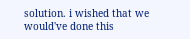solution. i wished that we would've done this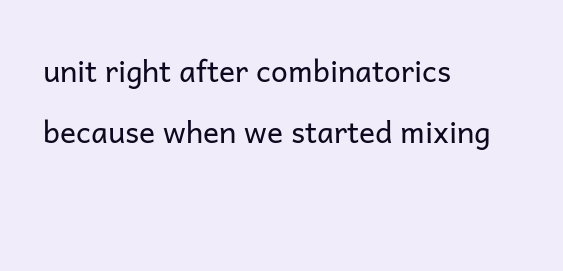unit right after combinatorics because when we started mixing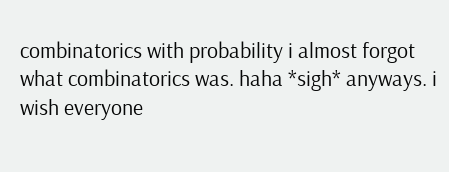combinatorics with probability i almost forgot what combinatorics was. haha *sigh* anyways. i wish everyone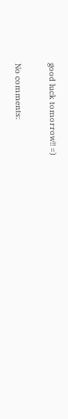good luck tomorrow!! =)

No comments: